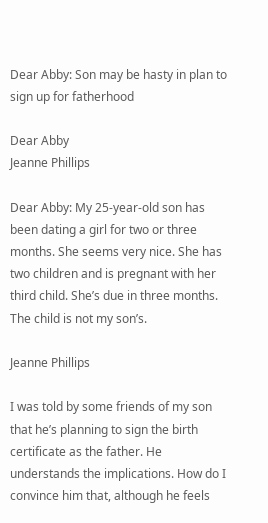Dear Abby: Son may be hasty in plan to sign up for fatherhood

Dear Abby
Jeanne Phillips

Dear Abby: My 25-year-old son has been dating a girl for two or three months. She seems very nice. She has two children and is pregnant with her third child. She’s due in three months. The child is not my son’s.

Jeanne Phillips

I was told by some friends of my son that he’s planning to sign the birth certificate as the father. He understands the implications. How do I convince him that, although he feels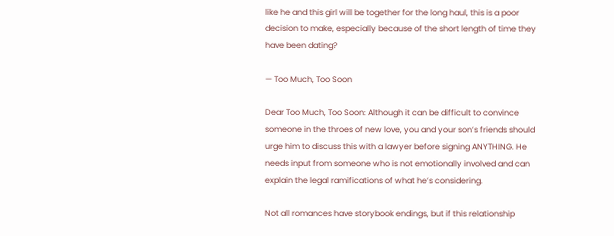like he and this girl will be together for the long haul, this is a poor decision to make, especially because of the short length of time they have been dating?

— Too Much, Too Soon

Dear Too Much, Too Soon: Although it can be difficult to convince someone in the throes of new love, you and your son’s friends should urge him to discuss this with a lawyer before signing ANYTHING. He needs input from someone who is not emotionally involved and can explain the legal ramifications of what he’s considering.

Not all romances have storybook endings, but if this relationship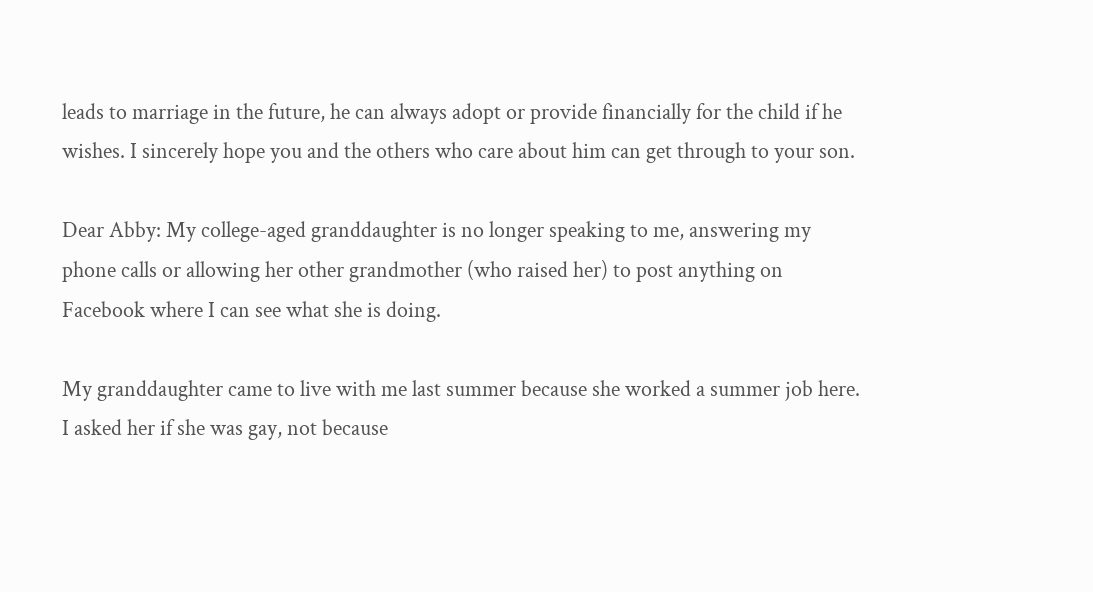leads to marriage in the future, he can always adopt or provide financially for the child if he wishes. I sincerely hope you and the others who care about him can get through to your son.

Dear Abby: My college-aged granddaughter is no longer speaking to me, answering my phone calls or allowing her other grandmother (who raised her) to post anything on Facebook where I can see what she is doing.

My granddaughter came to live with me last summer because she worked a summer job here. I asked her if she was gay, not because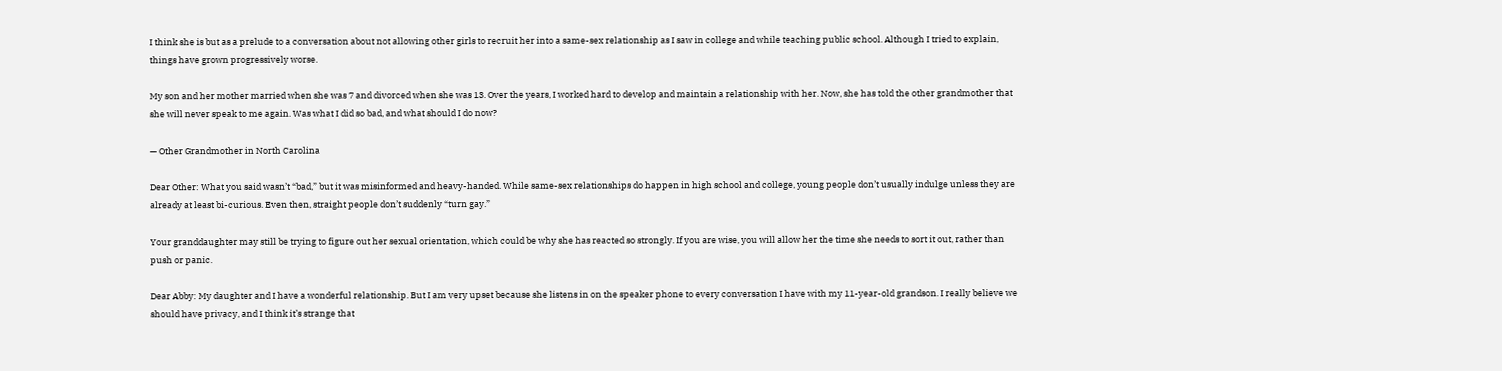I think she is but as a prelude to a conversation about not allowing other girls to recruit her into a same-sex relationship as I saw in college and while teaching public school. Although I tried to explain, things have grown progressively worse.

My son and her mother married when she was 7 and divorced when she was 13. Over the years, I worked hard to develop and maintain a relationship with her. Now, she has told the other grandmother that she will never speak to me again. Was what I did so bad, and what should I do now?

— Other Grandmother in North Carolina

Dear Other: What you said wasn’t “bad,” but it was misinformed and heavy-handed. While same-sex relationships do happen in high school and college, young people don’t usually indulge unless they are already at least bi-curious. Even then, straight people don’t suddenly “turn gay.”

Your granddaughter may still be trying to figure out her sexual orientation, which could be why she has reacted so strongly. If you are wise, you will allow her the time she needs to sort it out, rather than push or panic.

Dear Abby: My daughter and I have a wonderful relationship. But I am very upset because she listens in on the speaker phone to every conversation I have with my 11-year-old grandson. I really believe we should have privacy, and I think it’s strange that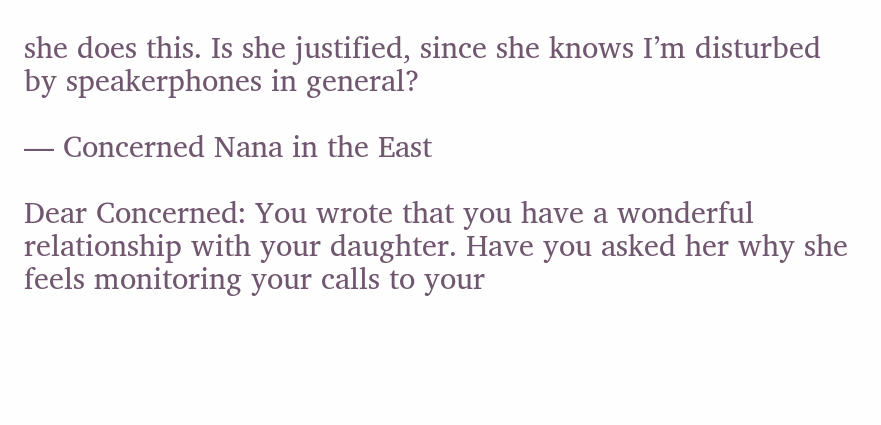she does this. Is she justified, since she knows I’m disturbed by speakerphones in general?

— Concerned Nana in the East

Dear Concerned: You wrote that you have a wonderful relationship with your daughter. Have you asked her why she feels monitoring your calls to your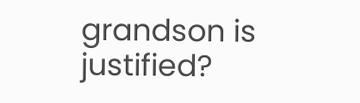grandson is justified?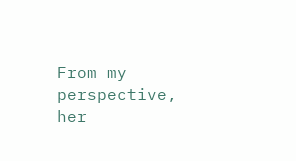From my perspective, her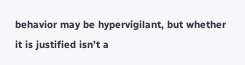behavior may be hypervigilant, but whether it is justified isn’t a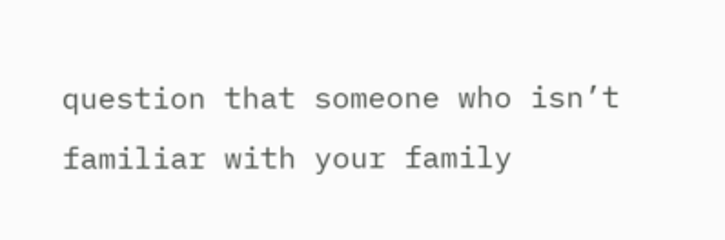question that someone who isn’t familiar with your family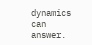dynamics can answer.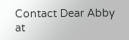Contact Dear Abby at